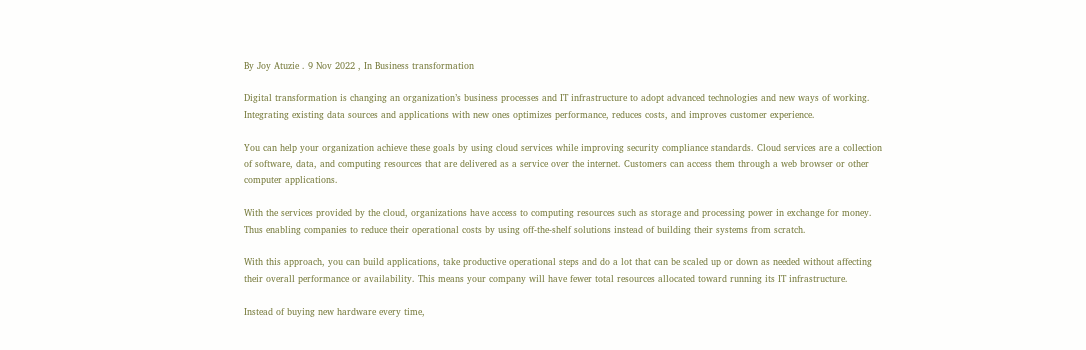By Joy Atuzie . 9 Nov 2022 , In Business transformation

Digital transformation is changing an organization’s business processes and IT infrastructure to adopt advanced technologies and new ways of working. Integrating existing data sources and applications with new ones optimizes performance, reduces costs, and improves customer experience.

You can help your organization achieve these goals by using cloud services while improving security compliance standards. Cloud services are a collection of software, data, and computing resources that are delivered as a service over the internet. Customers can access them through a web browser or other computer applications.

With the services provided by the cloud, organizations have access to computing resources such as storage and processing power in exchange for money. Thus enabling companies to reduce their operational costs by using off-the-shelf solutions instead of building their systems from scratch.

With this approach, you can build applications, take productive operational steps and do a lot that can be scaled up or down as needed without affecting their overall performance or availability. This means your company will have fewer total resources allocated toward running its IT infrastructure.

Instead of buying new hardware every time,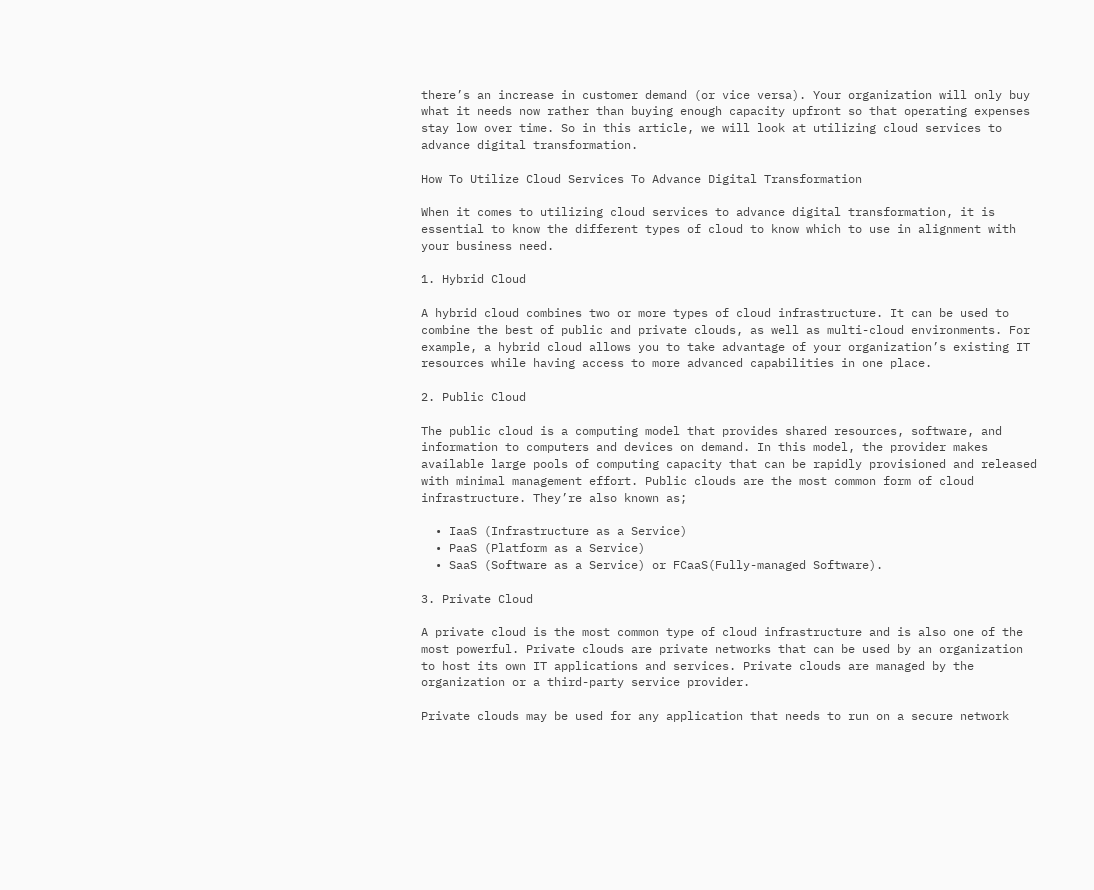there’s an increase in customer demand (or vice versa). Your organization will only buy what it needs now rather than buying enough capacity upfront so that operating expenses stay low over time. So in this article, we will look at utilizing cloud services to advance digital transformation.

How To Utilize Cloud Services To Advance Digital Transformation

When it comes to utilizing cloud services to advance digital transformation, it is essential to know the different types of cloud to know which to use in alignment with your business need.

1. Hybrid Cloud

A hybrid cloud combines two or more types of cloud infrastructure. It can be used to combine the best of public and private clouds, as well as multi-cloud environments. For example, a hybrid cloud allows you to take advantage of your organization’s existing IT resources while having access to more advanced capabilities in one place.

2. Public Cloud

The public cloud is a computing model that provides shared resources, software, and information to computers and devices on demand. In this model, the provider makes available large pools of computing capacity that can be rapidly provisioned and released with minimal management effort. Public clouds are the most common form of cloud infrastructure. They’re also known as;

  • IaaS (Infrastructure as a Service)
  • PaaS (Platform as a Service)
  • SaaS (Software as a Service) or FCaaS(Fully-managed Software).

3. Private Cloud

A private cloud is the most common type of cloud infrastructure and is also one of the most powerful. Private clouds are private networks that can be used by an organization to host its own IT applications and services. Private clouds are managed by the organization or a third-party service provider.

Private clouds may be used for any application that needs to run on a secure network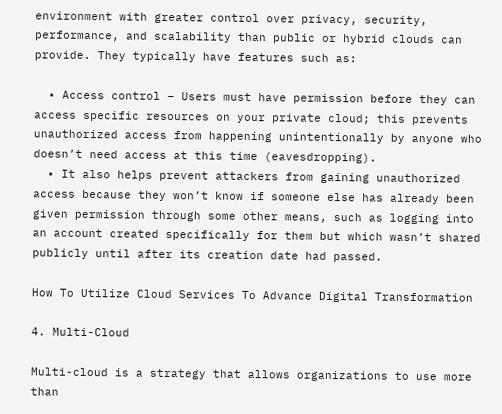environment with greater control over privacy, security, performance, and scalability than public or hybrid clouds can provide. They typically have features such as:

  • Access control – Users must have permission before they can access specific resources on your private cloud; this prevents unauthorized access from happening unintentionally by anyone who doesn’t need access at this time (eavesdropping).
  • It also helps prevent attackers from gaining unauthorized access because they won’t know if someone else has already been given permission through some other means, such as logging into an account created specifically for them but which wasn’t shared publicly until after its creation date had passed.

How To Utilize Cloud Services To Advance Digital Transformation

4. Multi-Cloud

Multi-cloud is a strategy that allows organizations to use more than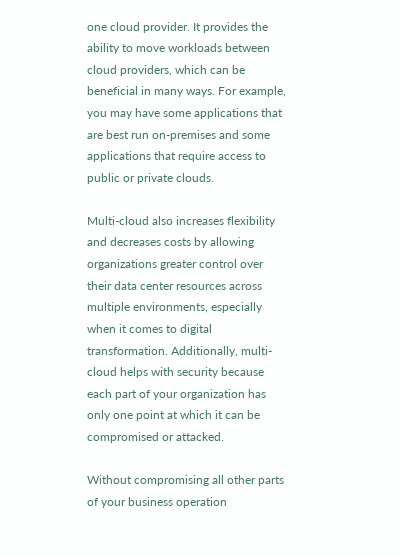one cloud provider. It provides the ability to move workloads between cloud providers, which can be beneficial in many ways. For example, you may have some applications that are best run on-premises and some applications that require access to public or private clouds.

Multi-cloud also increases flexibility and decreases costs by allowing organizations greater control over their data center resources across multiple environments, especially when it comes to digital transformation. Additionally, multi-cloud helps with security because each part of your organization has only one point at which it can be compromised or attacked.

Without compromising all other parts of your business operation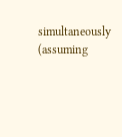simultaneously (assuming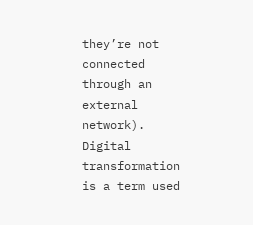they’re not connected through an external network). Digital transformation is a term used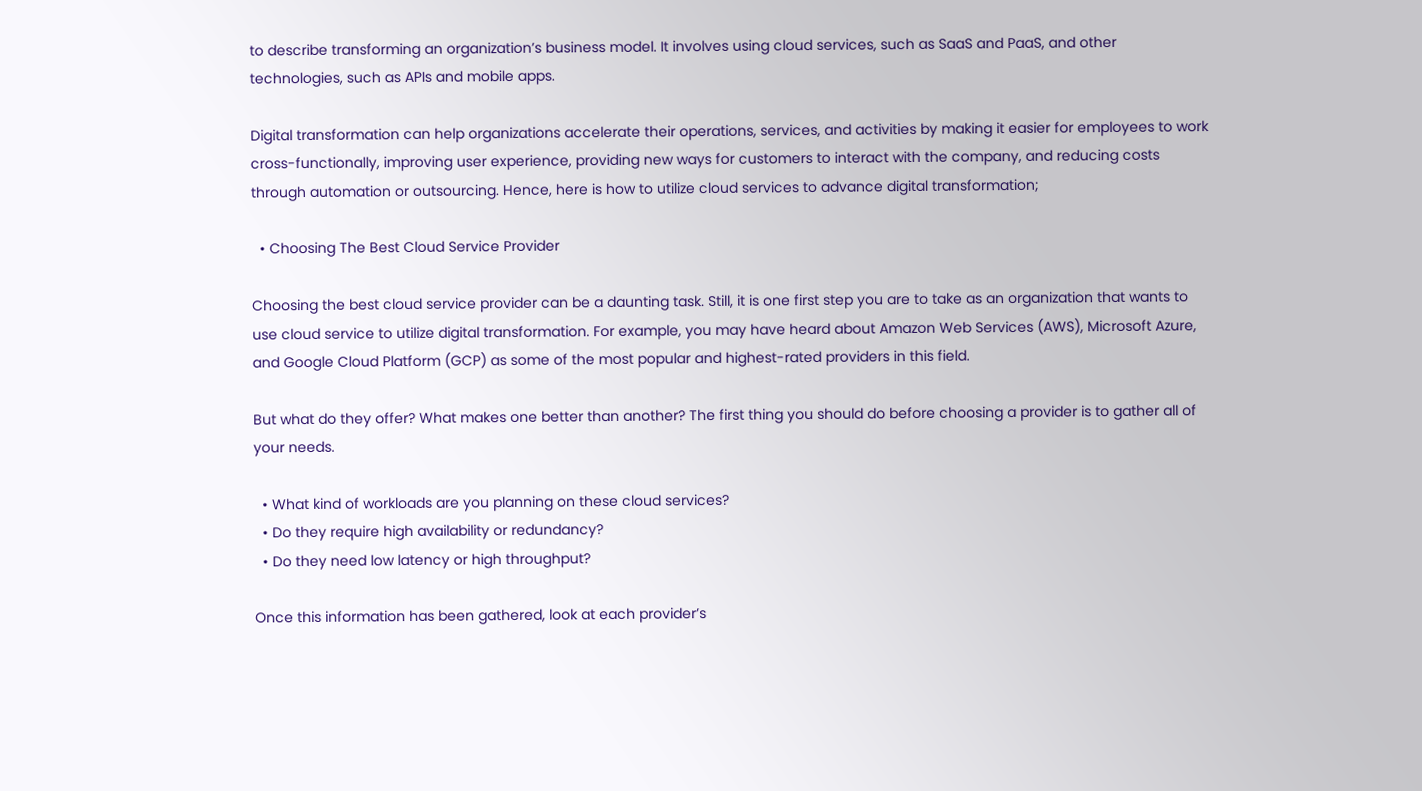to describe transforming an organization’s business model. It involves using cloud services, such as SaaS and PaaS, and other technologies, such as APIs and mobile apps.

Digital transformation can help organizations accelerate their operations, services, and activities by making it easier for employees to work cross-functionally, improving user experience, providing new ways for customers to interact with the company, and reducing costs through automation or outsourcing. Hence, here is how to utilize cloud services to advance digital transformation;

  • Choosing The Best Cloud Service Provider

Choosing the best cloud service provider can be a daunting task. Still, it is one first step you are to take as an organization that wants to use cloud service to utilize digital transformation. For example, you may have heard about Amazon Web Services (AWS), Microsoft Azure, and Google Cloud Platform (GCP) as some of the most popular and highest-rated providers in this field.

But what do they offer? What makes one better than another? The first thing you should do before choosing a provider is to gather all of your needs.

  • What kind of workloads are you planning on these cloud services?
  • Do they require high availability or redundancy?
  • Do they need low latency or high throughput?

Once this information has been gathered, look at each provider’s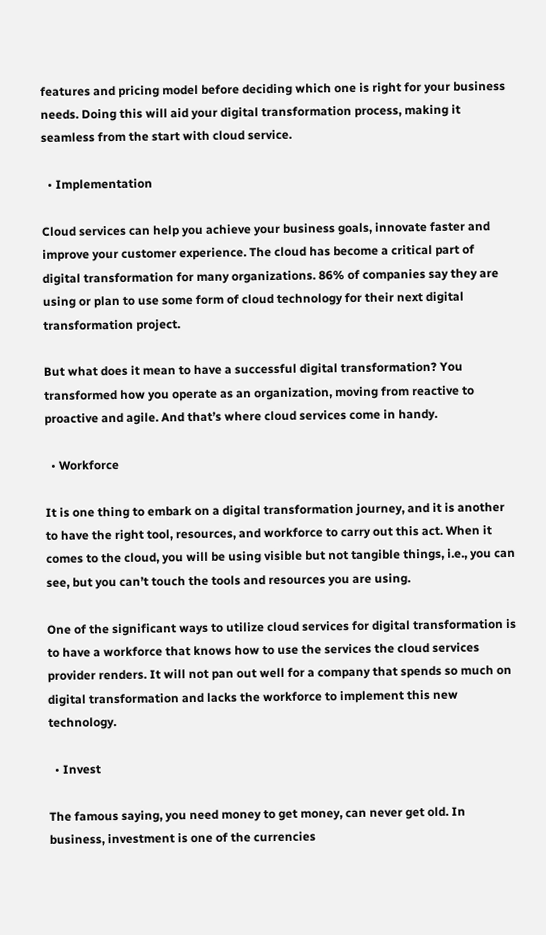features and pricing model before deciding which one is right for your business needs. Doing this will aid your digital transformation process, making it seamless from the start with cloud service.

  • Implementation

Cloud services can help you achieve your business goals, innovate faster and improve your customer experience. The cloud has become a critical part of digital transformation for many organizations. 86% of companies say they are using or plan to use some form of cloud technology for their next digital transformation project.

But what does it mean to have a successful digital transformation? You transformed how you operate as an organization, moving from reactive to proactive and agile. And that’s where cloud services come in handy.

  • Workforce

It is one thing to embark on a digital transformation journey, and it is another to have the right tool, resources, and workforce to carry out this act. When it comes to the cloud, you will be using visible but not tangible things, i.e., you can see, but you can’t touch the tools and resources you are using.

One of the significant ways to utilize cloud services for digital transformation is to have a workforce that knows how to use the services the cloud services provider renders. It will not pan out well for a company that spends so much on digital transformation and lacks the workforce to implement this new technology.

  • Invest

The famous saying, you need money to get money, can never get old. In business, investment is one of the currencies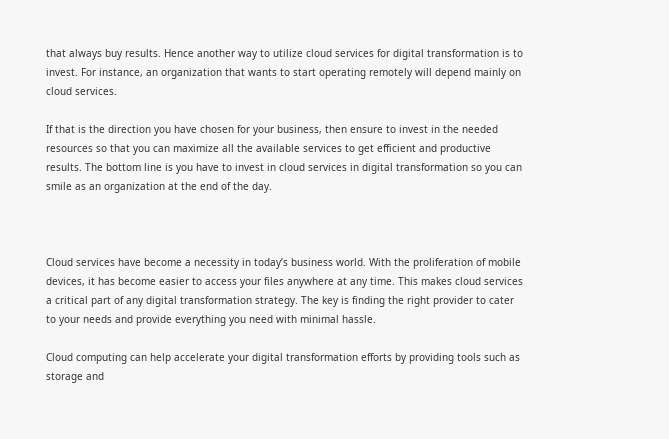that always buy results. Hence another way to utilize cloud services for digital transformation is to invest. For instance, an organization that wants to start operating remotely will depend mainly on cloud services.

If that is the direction you have chosen for your business, then ensure to invest in the needed resources so that you can maximize all the available services to get efficient and productive results. The bottom line is you have to invest in cloud services in digital transformation so you can smile as an organization at the end of the day.



Cloud services have become a necessity in today’s business world. With the proliferation of mobile devices, it has become easier to access your files anywhere at any time. This makes cloud services a critical part of any digital transformation strategy. The key is finding the right provider to cater to your needs and provide everything you need with minimal hassle.

Cloud computing can help accelerate your digital transformation efforts by providing tools such as storage and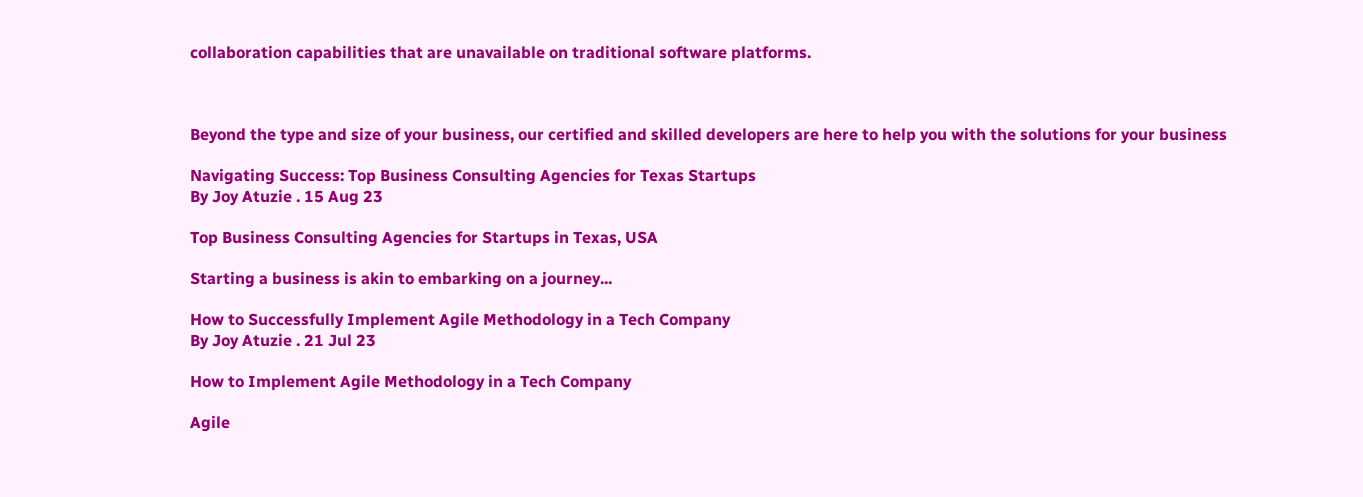collaboration capabilities that are unavailable on traditional software platforms.



Beyond the type and size of your business, our certified and skilled developers are here to help you with the solutions for your business

Navigating Success: Top Business Consulting Agencies for Texas Startups
By Joy Atuzie . 15 Aug 23

Top Business Consulting Agencies for Startups in Texas, USA

Starting a business is akin to embarking on a journey...

How to Successfully Implement Agile Methodology in a Tech Company
By Joy Atuzie . 21 Jul 23

How to Implement Agile Methodology in a Tech Company

Agile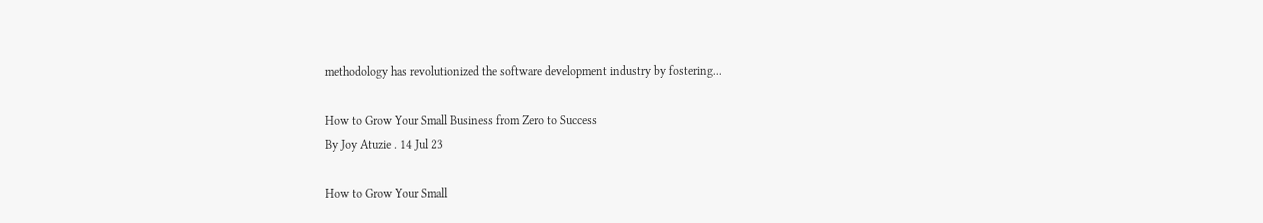methodology has revolutionized the software development industry by fostering...

How to Grow Your Small Business from Zero to Success
By Joy Atuzie . 14 Jul 23

How to Grow Your Small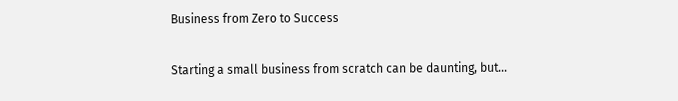Business from Zero to Success

Starting a small business from scratch can be daunting, but...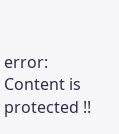error: Content is protected !!